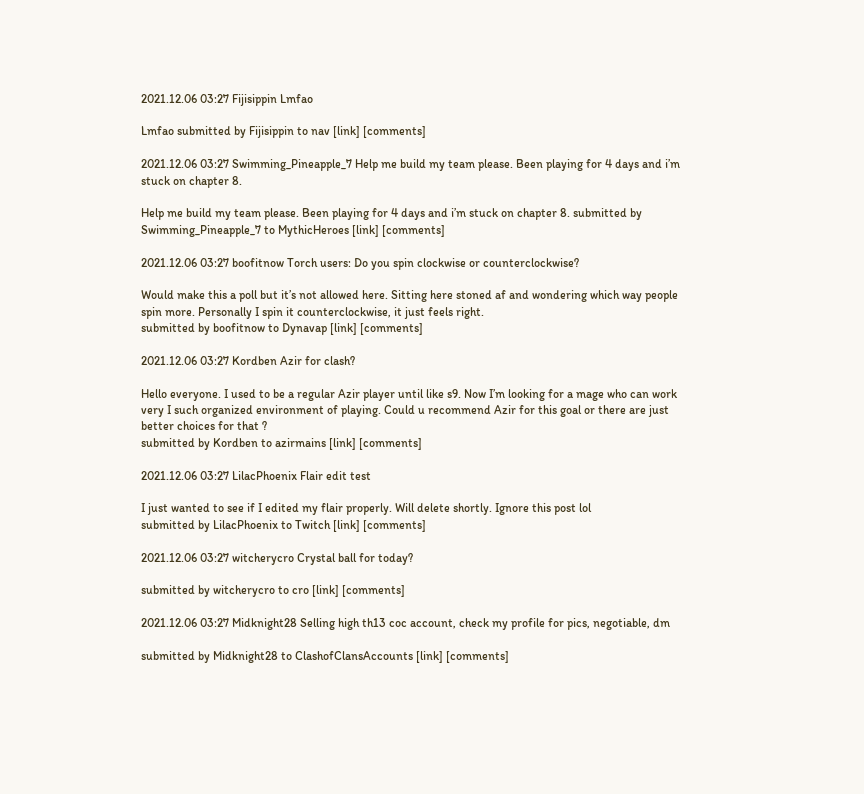2021.12.06 03:27 Fijisippin Lmfao

Lmfao submitted by Fijisippin to nav [link] [comments]

2021.12.06 03:27 Swimming_Pineapple_7 Help me build my team please. Been playing for 4 days and i’m stuck on chapter 8.

Help me build my team please. Been playing for 4 days and i’m stuck on chapter 8. submitted by Swimming_Pineapple_7 to MythicHeroes [link] [comments]

2021.12.06 03:27 boofitnow Torch users: Do you spin clockwise or counterclockwise?

Would make this a poll but it’s not allowed here. Sitting here stoned af and wondering which way people spin more. Personally I spin it counterclockwise, it just feels right.
submitted by boofitnow to Dynavap [link] [comments]

2021.12.06 03:27 Kordben Azir for clash?

Hello everyone. I used to be a regular Azir player until like s9. Now I’m looking for a mage who can work very I such organized environment of playing. Could u recommend Azir for this goal or there are just better choices for that ?
submitted by Kordben to azirmains [link] [comments]

2021.12.06 03:27 LilacPhoenix Flair edit test

I just wanted to see if I edited my flair properly. Will delete shortly. Ignore this post lol
submitted by LilacPhoenix to Twitch [link] [comments]

2021.12.06 03:27 witcherycro Crystal ball for today?

submitted by witcherycro to cro [link] [comments]

2021.12.06 03:27 Midknight28 Selling high th13 coc account, check my profile for pics, negotiable, dm

submitted by Midknight28 to ClashofClansAccounts [link] [comments]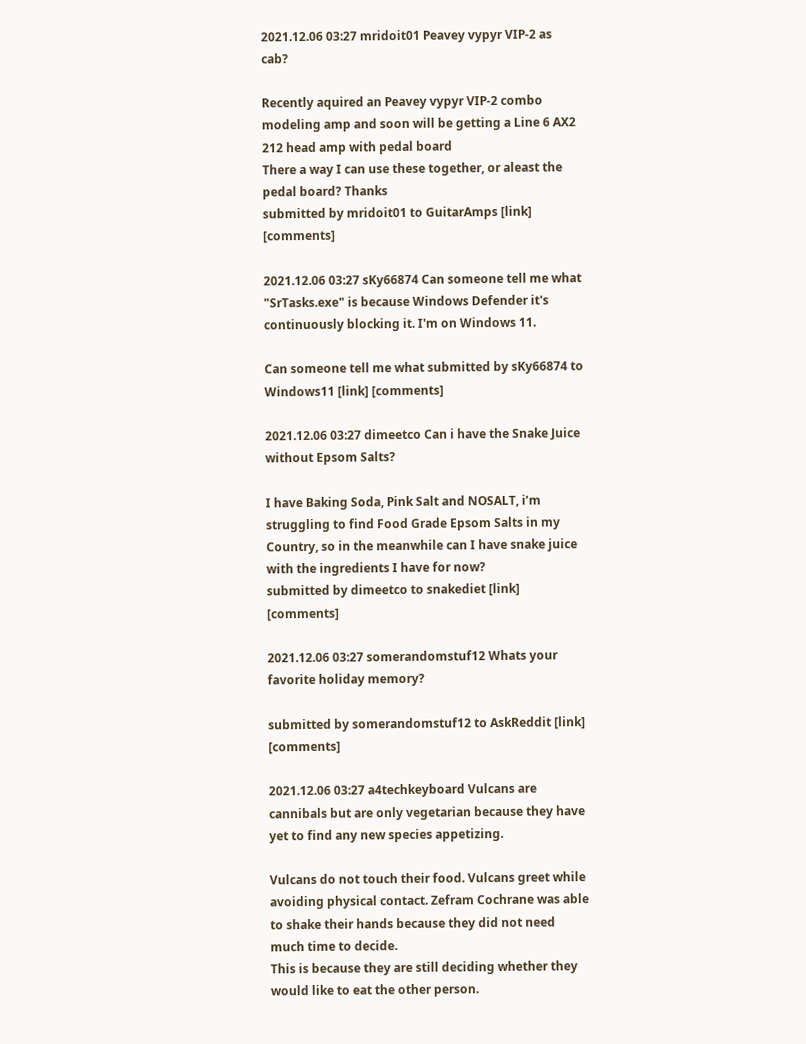2021.12.06 03:27 mridoit01 Peavey vypyr VIP-2 as cab?

Recently aquired an Peavey vypyr VIP-2 combo modeling amp and soon will be getting a Line 6 AX2 212 head amp with pedal board
There a way I can use these together, or aleast the pedal board? Thanks
submitted by mridoit01 to GuitarAmps [link] [comments]

2021.12.06 03:27 sKy66874 Can someone tell me what "SrTasks.exe" is because Windows Defender it's continuously blocking it. I'm on Windows 11.

Can someone tell me what submitted by sKy66874 to Windows11 [link] [comments]

2021.12.06 03:27 dimeetco Can i have the Snake Juice without Epsom Salts?

I have Baking Soda, Pink Salt and NOSALT, i’m struggling to find Food Grade Epsom Salts in my Country, so in the meanwhile can I have snake juice with the ingredients I have for now?
submitted by dimeetco to snakediet [link] [comments]

2021.12.06 03:27 somerandomstuf12 Whats your favorite holiday memory?

submitted by somerandomstuf12 to AskReddit [link] [comments]

2021.12.06 03:27 a4techkeyboard Vulcans are cannibals but are only vegetarian because they have yet to find any new species appetizing.

Vulcans do not touch their food. Vulcans greet while avoiding physical contact. Zefram Cochrane was able to shake their hands because they did not need much time to decide.
This is because they are still deciding whether they would like to eat the other person.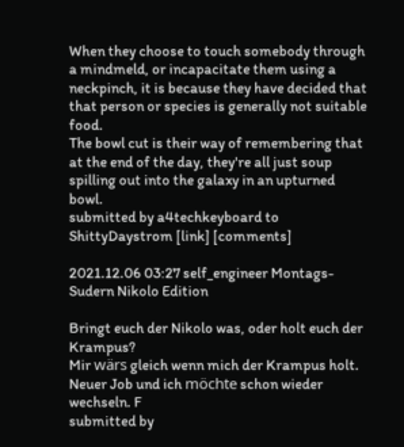When they choose to touch somebody through a mindmeld, or incapacitate them using a neckpinch, it is because they have decided that that person or species is generally not suitable food.
The bowl cut is their way of remembering that at the end of the day, they're all just soup spilling out into the galaxy in an upturned bowl.
submitted by a4techkeyboard to ShittyDaystrom [link] [comments]

2021.12.06 03:27 self_engineer Montags-Sudern Nikolo Edition

Bringt euch der Nikolo was, oder holt euch der Krampus?
Mir wärs gleich wenn mich der Krampus holt. Neuer Job und ich möchte schon wieder wechseln. F
submitted by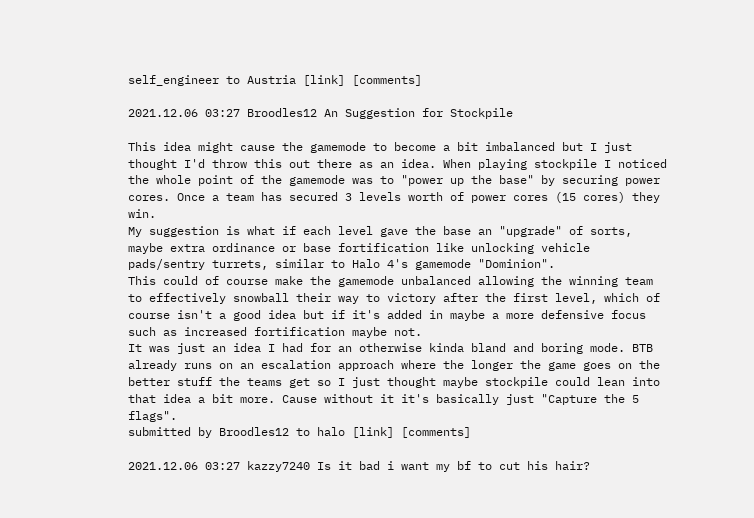self_engineer to Austria [link] [comments]

2021.12.06 03:27 Broodles12 An Suggestion for Stockpile

This idea might cause the gamemode to become a bit imbalanced but I just thought I'd throw this out there as an idea. When playing stockpile I noticed the whole point of the gamemode was to "power up the base" by securing power cores. Once a team has secured 3 levels worth of power cores (15 cores) they win.
My suggestion is what if each level gave the base an "upgrade" of sorts, maybe extra ordinance or base fortification like unlocking vehicle pads/sentry turrets, similar to Halo 4's gamemode "Dominion".
This could of course make the gamemode unbalanced allowing the winning team to effectively snowball their way to victory after the first level, which of course isn't a good idea but if it's added in maybe a more defensive focus such as increased fortification maybe not.
It was just an idea I had for an otherwise kinda bland and boring mode. BTB already runs on an escalation approach where the longer the game goes on the better stuff the teams get so I just thought maybe stockpile could lean into that idea a bit more. Cause without it it's basically just "Capture the 5 flags".
submitted by Broodles12 to halo [link] [comments]

2021.12.06 03:27 kazzy7240 Is it bad i want my bf to cut his hair?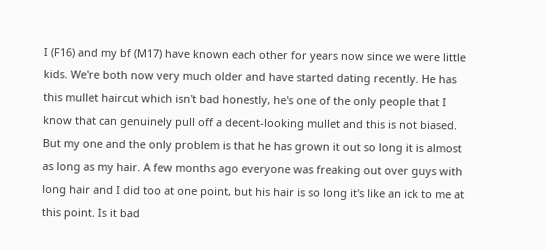I (F16) and my bf (M17) have known each other for years now since we were little kids. We're both now very much older and have started dating recently. He has this mullet haircut which isn't bad honestly, he's one of the only people that I know that can genuinely pull off a decent-looking mullet and this is not biased. But my one and the only problem is that he has grown it out so long it is almost as long as my hair. A few months ago everyone was freaking out over guys with long hair and I did too at one point, but his hair is so long it's like an ick to me at this point. Is it bad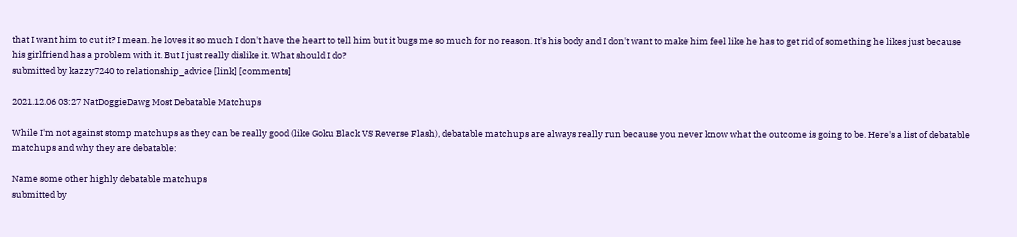that I want him to cut it? I mean. he loves it so much I don't have the heart to tell him but it bugs me so much for no reason. It's his body and I don't want to make him feel like he has to get rid of something he likes just because his girlfriend has a problem with it. But I just really dislike it. What should I do?
submitted by kazzy7240 to relationship_advice [link] [comments]

2021.12.06 03:27 NatDoggieDawg Most Debatable Matchups

While I'm not against stomp matchups as they can be really good (like Goku Black VS Reverse Flash), debatable matchups are always really run because you never know what the outcome is going to be. Here's a list of debatable matchups and why they are debatable:

Name some other highly debatable matchups
submitted by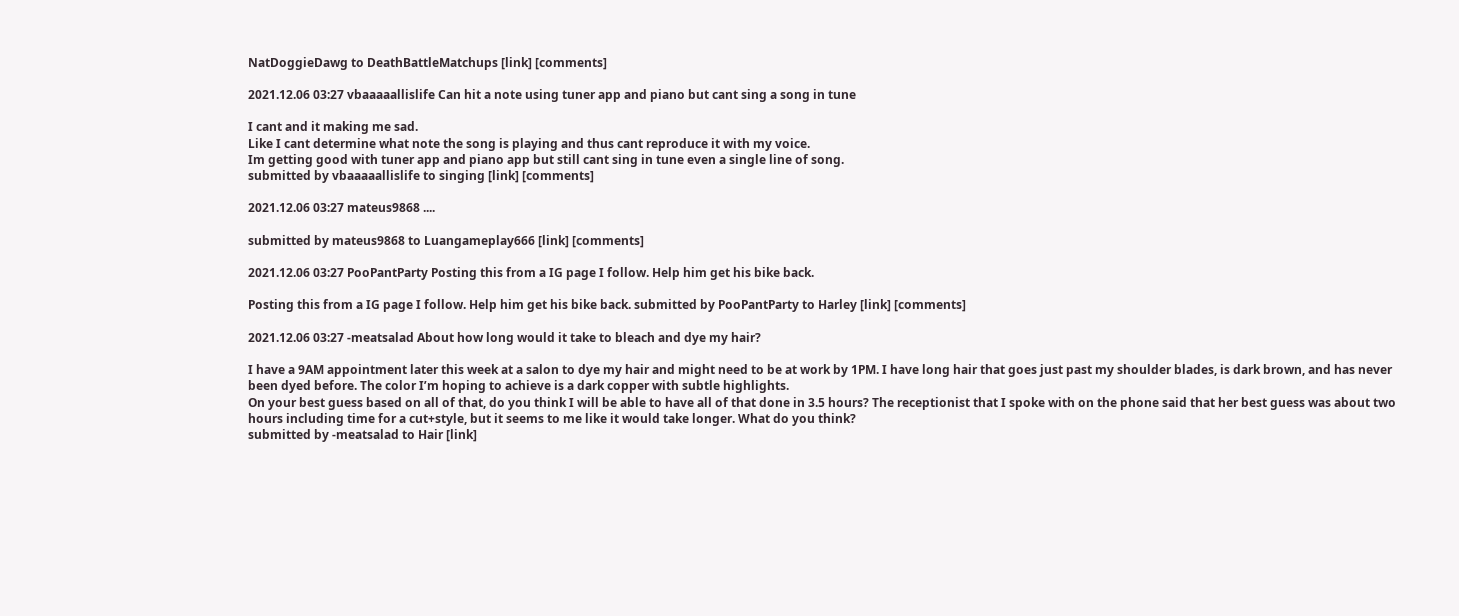NatDoggieDawg to DeathBattleMatchups [link] [comments]

2021.12.06 03:27 vbaaaaallislife Can hit a note using tuner app and piano but cant sing a song in tune

I cant and it making me sad.
Like I cant determine what note the song is playing and thus cant reproduce it with my voice.
Im getting good with tuner app and piano app but still cant sing in tune even a single line of song.
submitted by vbaaaaallislife to singing [link] [comments]

2021.12.06 03:27 mateus9868 ....

submitted by mateus9868 to Luangameplay666 [link] [comments]

2021.12.06 03:27 PooPantParty Posting this from a IG page I follow. Help him get his bike back.

Posting this from a IG page I follow. Help him get his bike back. submitted by PooPantParty to Harley [link] [comments]

2021.12.06 03:27 -meatsalad About how long would it take to bleach and dye my hair?

I have a 9AM appointment later this week at a salon to dye my hair and might need to be at work by 1PM. I have long hair that goes just past my shoulder blades, is dark brown, and has never been dyed before. The color I’m hoping to achieve is a dark copper with subtle highlights.
On your best guess based on all of that, do you think I will be able to have all of that done in 3.5 hours? The receptionist that I spoke with on the phone said that her best guess was about two hours including time for a cut+style, but it seems to me like it would take longer. What do you think?
submitted by -meatsalad to Hair [link]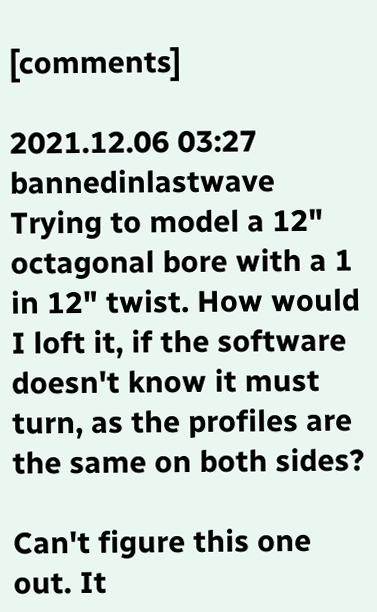[comments]

2021.12.06 03:27 bannedinlastwave Trying to model a 12" octagonal bore with a 1 in 12" twist. How would I loft it, if the software doesn't know it must turn, as the profiles are the same on both sides?

Can't figure this one out. It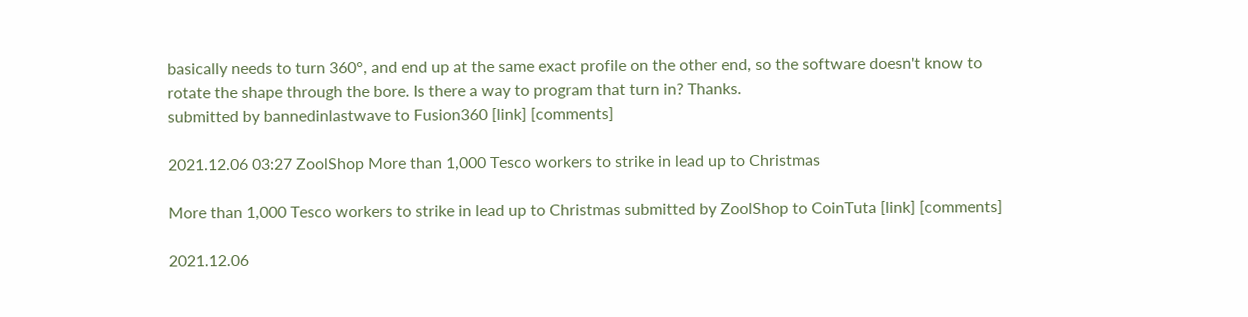basically needs to turn 360°, and end up at the same exact profile on the other end, so the software doesn't know to rotate the shape through the bore. Is there a way to program that turn in? Thanks.
submitted by bannedinlastwave to Fusion360 [link] [comments]

2021.12.06 03:27 ZoolShop More than 1,000 Tesco workers to strike in lead up to Christmas

More than 1,000 Tesco workers to strike in lead up to Christmas submitted by ZoolShop to CoinTuta [link] [comments]

2021.12.06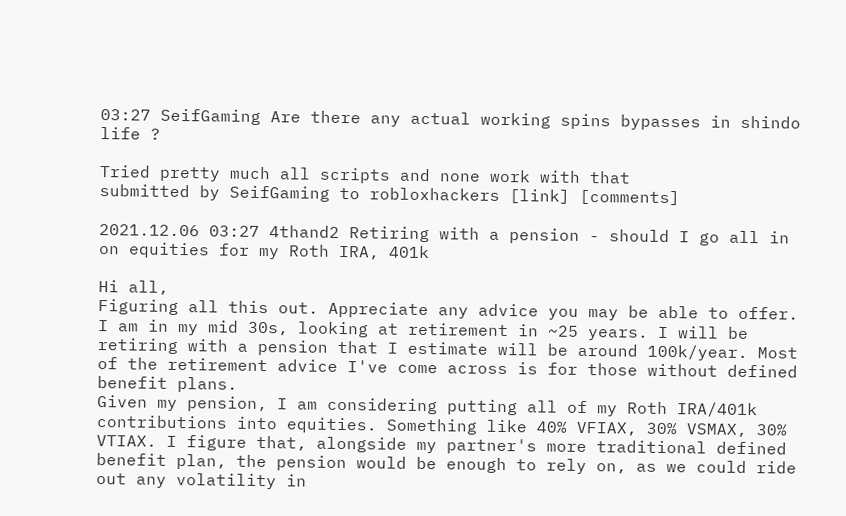03:27 SeifGaming Are there any actual working spins bypasses in shindo life ?

Tried pretty much all scripts and none work with that
submitted by SeifGaming to robloxhackers [link] [comments]

2021.12.06 03:27 4thand2 Retiring with a pension - should I go all in on equities for my Roth IRA, 401k

Hi all,
Figuring all this out. Appreciate any advice you may be able to offer.
I am in my mid 30s, looking at retirement in ~25 years. I will be retiring with a pension that I estimate will be around 100k/year. Most of the retirement advice I've come across is for those without defined benefit plans.
Given my pension, I am considering putting all of my Roth IRA/401k contributions into equities. Something like 40% VFIAX, 30% VSMAX, 30% VTIAX. I figure that, alongside my partner's more traditional defined benefit plan, the pension would be enough to rely on, as we could ride out any volatility in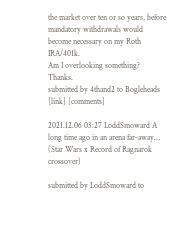the market over ten or so years, before mandatory withdrawals would become necessary on my Roth IRA/401k.
Am I overlooking something? Thanks.
submitted by 4thand2 to Bogleheads [link] [comments]

2021.12.06 03:27 LoddSmoward A long time ago in an arena far-away… (Star Wars x Record of Ragnarok crossover)

submitted by LoddSmoward to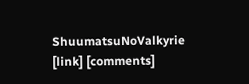ShuumatsuNoValkyrie [link] [comments]